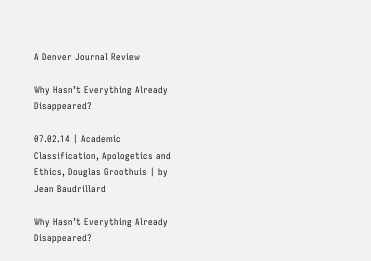A Denver Journal Review

Why Hasn’t Everything Already Disappeared?

07.02.14 | Academic Classification, Apologetics and Ethics, Douglas Groothuis | by Jean Baudrillard

Why Hasn’t Everything Already Disappeared?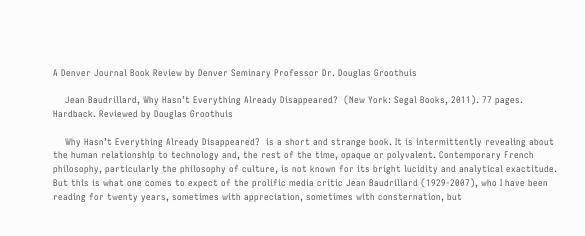A Denver Journal Book Review by Denver Seminary Professor Dr. Douglas Groothuis

    Jean Baudrillard, Why Hasn’t Everything Already Disappeared?  (New York: Segal Books, 2011). 77 pages. Hardback. Reviewed by Douglas Groothuis

    Why Hasn’t Everything Already Disappeared?  is a short and strange book. It is intermittently revealing about the human relationship to technology and, the rest of the time, opaque or polyvalent. Contemporary French philosophy, particularly the philosophy of culture, is not known for its bright lucidity and analytical exactitude. But this is what one comes to expect of the prolific media critic Jean Baudrillard (1929-2007), who I have been reading for twenty years, sometimes with appreciation, sometimes with consternation, but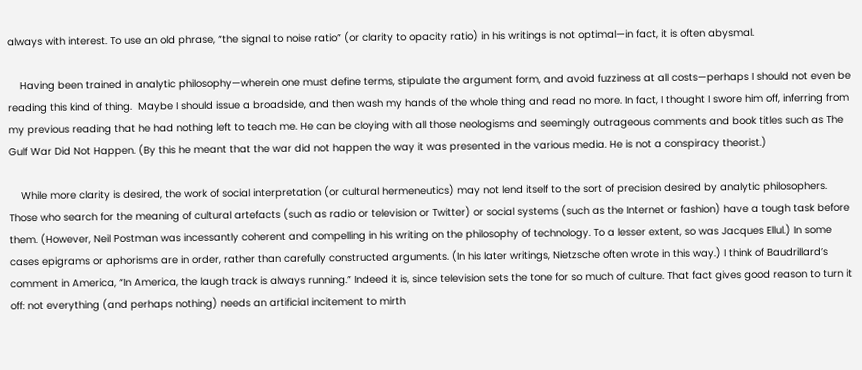always with interest. To use an old phrase, “the signal to noise ratio” (or clarity to opacity ratio) in his writings is not optimal—in fact, it is often abysmal.

    Having been trained in analytic philosophy—wherein one must define terms, stipulate the argument form, and avoid fuzziness at all costs—perhaps I should not even be reading this kind of thing.  Maybe I should issue a broadside, and then wash my hands of the whole thing and read no more. In fact, I thought I swore him off, inferring from my previous reading that he had nothing left to teach me. He can be cloying with all those neologisms and seemingly outrageous comments and book titles such as The Gulf War Did Not Happen. (By this he meant that the war did not happen the way it was presented in the various media. He is not a conspiracy theorist.)

    While more clarity is desired, the work of social interpretation (or cultural hermeneutics) may not lend itself to the sort of precision desired by analytic philosophers. Those who search for the meaning of cultural artefacts (such as radio or television or Twitter) or social systems (such as the Internet or fashion) have a tough task before them. (However, Neil Postman was incessantly coherent and compelling in his writing on the philosophy of technology. To a lesser extent, so was Jacques Ellul.) In some cases epigrams or aphorisms are in order, rather than carefully constructed arguments. (In his later writings, Nietzsche often wrote in this way.) I think of Baudrillard’s comment in America, “In America, the laugh track is always running.” Indeed it is, since television sets the tone for so much of culture. That fact gives good reason to turn it off: not everything (and perhaps nothing) needs an artificial incitement to mirth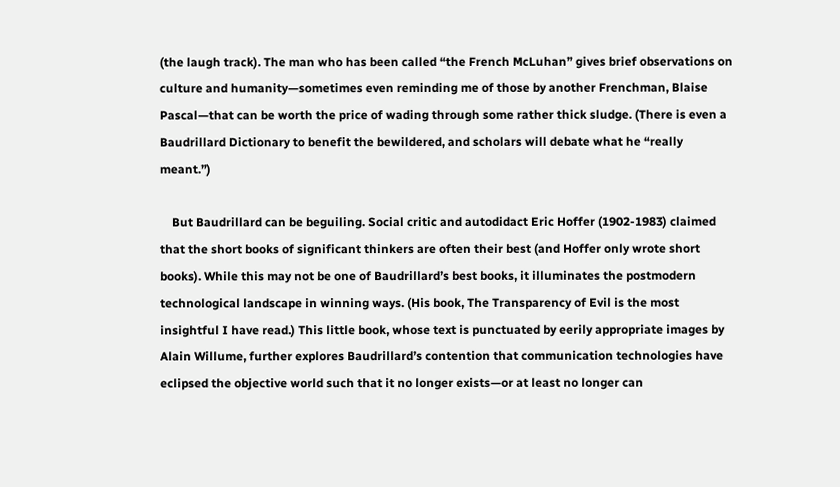(the laugh track). The man who has been called “the French McLuhan” gives brief observations on culture and humanity—sometimes even reminding me of those by another Frenchman, Blaise Pascal—that can be worth the price of wading through some rather thick sludge. (There is even a Baudrillard Dictionary to benefit the bewildered, and scholars will debate what he “really meant.”)

    But Baudrillard can be beguiling. Social critic and autodidact Eric Hoffer (1902-1983) claimed that the short books of significant thinkers are often their best (and Hoffer only wrote short books). While this may not be one of Baudrillard’s best books, it illuminates the postmodern technological landscape in winning ways. (His book, The Transparency of Evil is the most insightful I have read.) This little book, whose text is punctuated by eerily appropriate images by Alain Willume, further explores Baudrillard’s contention that communication technologies have eclipsed the objective world such that it no longer exists—or at least no longer can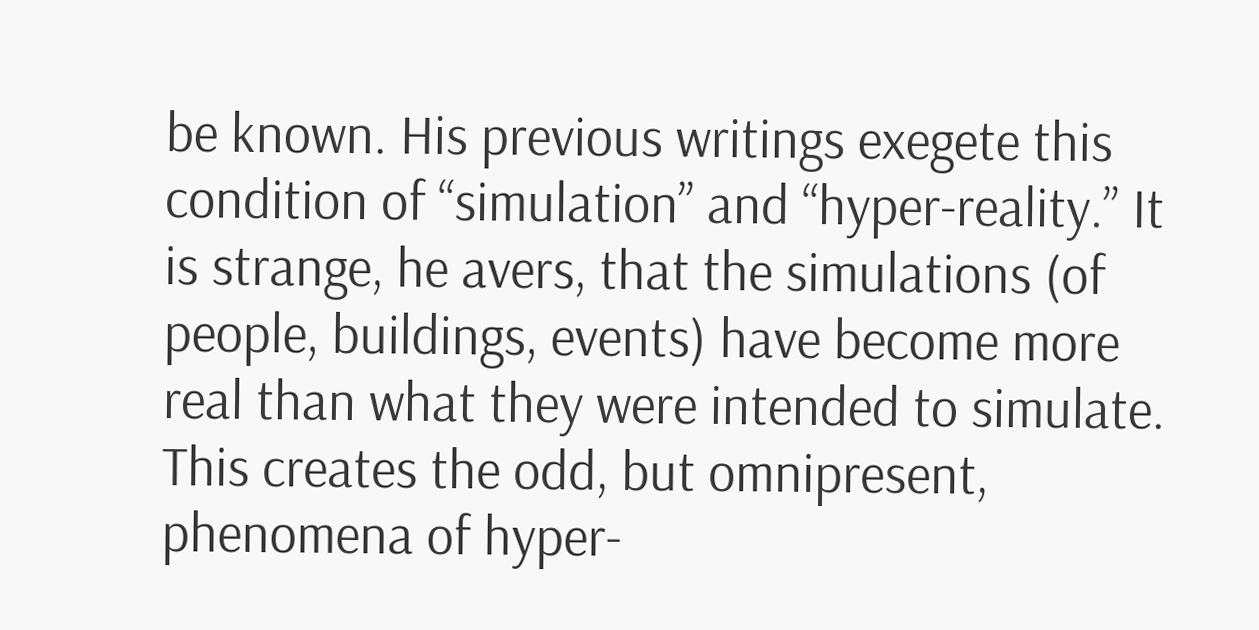be known. His previous writings exegete this condition of “simulation” and “hyper-reality.” It is strange, he avers, that the simulations (of people, buildings, events) have become more real than what they were intended to simulate. This creates the odd, but omnipresent, phenomena of hyper-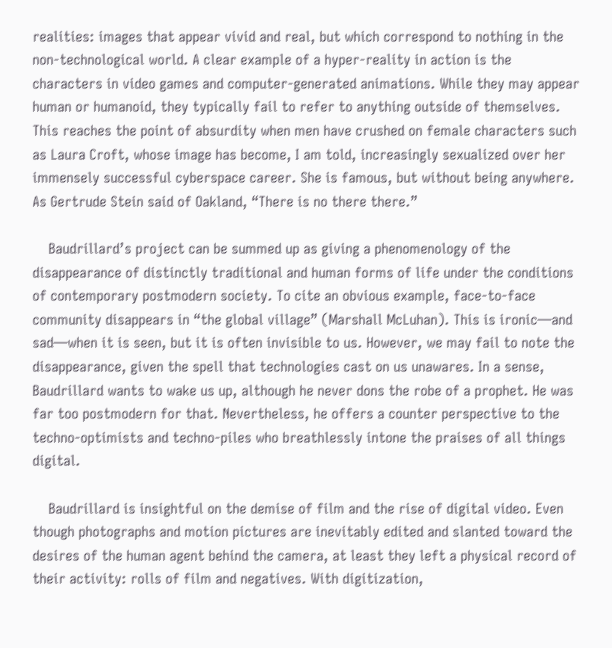realities: images that appear vivid and real, but which correspond to nothing in the non-technological world. A clear example of a hyper-reality in action is the characters in video games and computer-generated animations. While they may appear human or humanoid, they typically fail to refer to anything outside of themselves. This reaches the point of absurdity when men have crushed on female characters such as Laura Croft, whose image has become, I am told, increasingly sexualized over her immensely successful cyberspace career. She is famous, but without being anywhere. As Gertrude Stein said of Oakland, “There is no there there.”

    Baudrillard’s project can be summed up as giving a phenomenology of the disappearance of distinctly traditional and human forms of life under the conditions of contemporary postmodern society. To cite an obvious example, face-to-face community disappears in “the global village” (Marshall McLuhan). This is ironic—and sad—when it is seen, but it is often invisible to us. However, we may fail to note the disappearance, given the spell that technologies cast on us unawares. In a sense, Baudrillard wants to wake us up, although he never dons the robe of a prophet. He was far too postmodern for that. Nevertheless, he offers a counter perspective to the techno-optimists and techno-piles who breathlessly intone the praises of all things digital.

    Baudrillard is insightful on the demise of film and the rise of digital video. Even though photographs and motion pictures are inevitably edited and slanted toward the desires of the human agent behind the camera, at least they left a physical record of their activity: rolls of film and negatives. With digitization,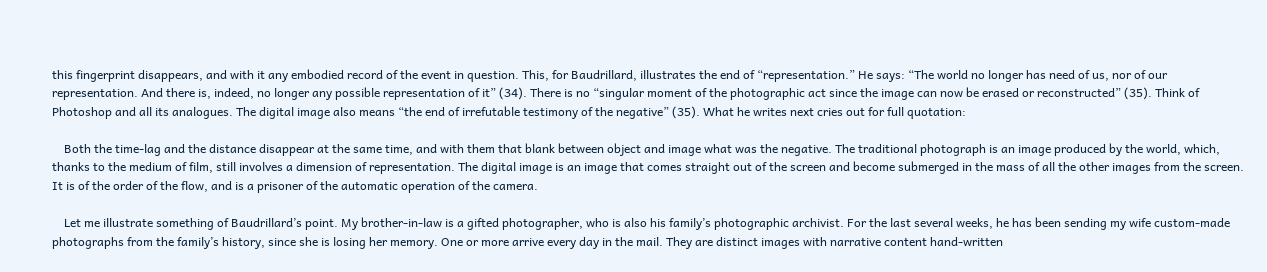this fingerprint disappears, and with it any embodied record of the event in question. This, for Baudrillard, illustrates the end of “representation.” He says: “The world no longer has need of us, nor of our representation. And there is, indeed, no longer any possible representation of it” (34). There is no “singular moment of the photographic act since the image can now be erased or reconstructed” (35). Think of Photoshop and all its analogues. The digital image also means “the end of irrefutable testimony of the negative” (35). What he writes next cries out for full quotation:

    Both the time-lag and the distance disappear at the same time, and with them that blank between object and image what was the negative. The traditional photograph is an image produced by the world, which, thanks to the medium of film, still involves a dimension of representation. The digital image is an image that comes straight out of the screen and become submerged in the mass of all the other images from the screen. It is of the order of the flow, and is a prisoner of the automatic operation of the camera.

    Let me illustrate something of Baudrillard’s point. My brother-in-law is a gifted photographer, who is also his family’s photographic archivist. For the last several weeks, he has been sending my wife custom-made photographs from the family’s history, since she is losing her memory. One or more arrive every day in the mail. They are distinct images with narrative content hand-written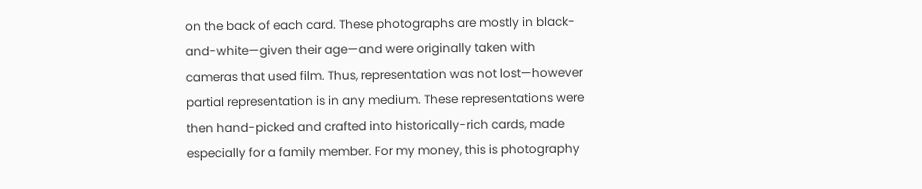on the back of each card. These photographs are mostly in black-and-white—given their age—and were originally taken with cameras that used film. Thus, representation was not lost—however partial representation is in any medium. These representations were then hand-picked and crafted into historically-rich cards, made especially for a family member. For my money, this is photography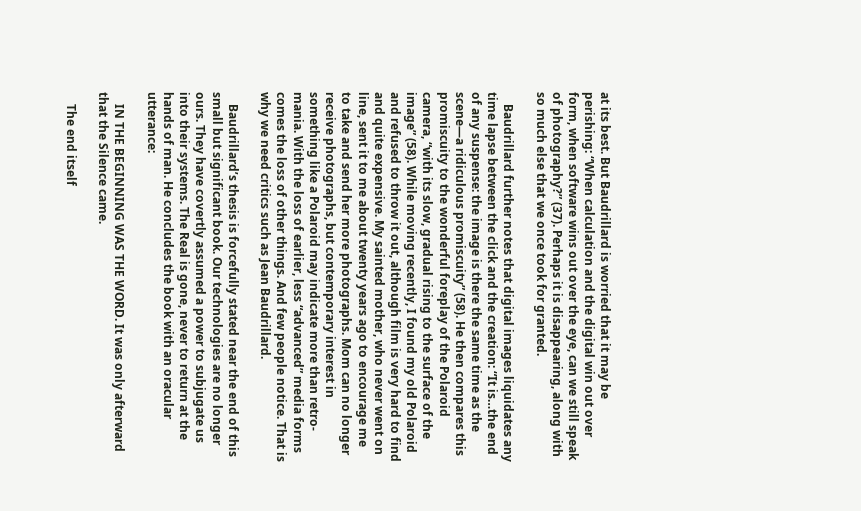at its best. But Baudrillard is worried that it may be perishing: “When calculation and the digital win out over form, when software wins out over the eye, can we still speak of photography?” (37). Perhaps it is disappearing, along with so much else that we once took for granted.

    Baudrillard further notes that digital images liquidates any time lapse between the click and the creation: “It is…the end of any suspense: the image is there the same time as the scene—a ridiculous promiscuity” (58). He then compares this promiscuity to the wonderful foreplay of the Polaroid camera, “with its slow, gradual rising to the surface of the image” (58). While moving recently, I found my old Polaroid and refused to throw it out, although film is very hard to find and quite expensive. My sainted mother, who never went on line, sent it to me about twenty years ago to encourage me to take and send her more photographs. Mom can no longer receive photographs, but contemporary interest in something like a Polaroid may indicate more than retro-mania. With the loss of earlier, less “advanced” media forms comes the loss of other things. And few people notice. That is why we need critics such as Jean Baudrillard.

    Baudrillard’s thesis is forcefully stated near the end of this small but significant book. Our technologies are no longer ours. They have covertly assumed a power to subjugate us into their systems. The Real is gone, never to return at the hands of man. He concludes the book with an oracular utterance:

    IN THE BEGINNING WAS THE WORD. It was only afterward that the Silence came.

    The end itself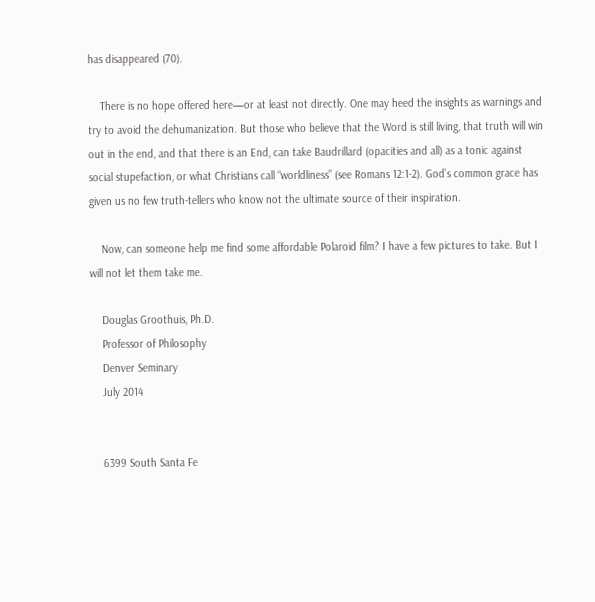has disappeared (70).

    There is no hope offered here—or at least not directly. One may heed the insights as warnings and try to avoid the dehumanization. But those who believe that the Word is still living, that truth will win out in the end, and that there is an End, can take Baudrillard (opacities and all) as a tonic against social stupefaction, or what Christians call “worldliness” (see Romans 12:1-2). God’s common grace has given us no few truth-tellers who know not the ultimate source of their inspiration.

    Now, can someone help me find some affordable Polaroid film? I have a few pictures to take. But I will not let them take me.

    Douglas Groothuis, Ph.D.
    Professor of Philosophy
    Denver Seminary
    July 2014


    6399 South Santa Fe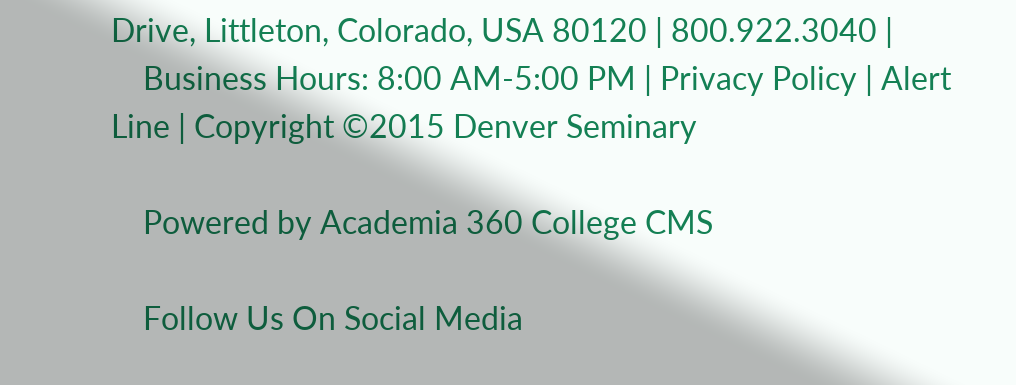Drive, Littleton, Colorado, USA 80120 | 800.922.3040 |
    Business Hours: 8:00 AM-5:00 PM | Privacy Policy | Alert Line | Copyright ©2015 Denver Seminary

    Powered by Academia 360 College CMS

    Follow Us On Social Media